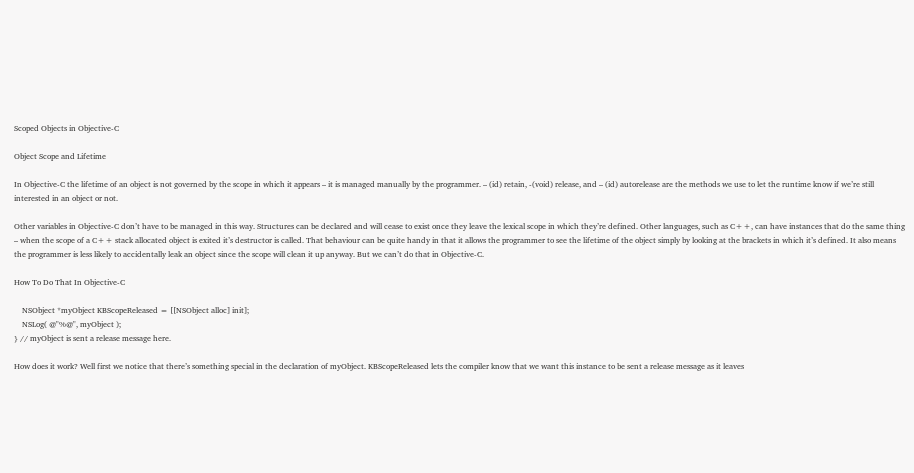Scoped Objects in Objective-C

Object Scope and Lifetime

In Objective-C the lifetime of an object is not governed by the scope in which it appears – it is managed manually by the programmer. – (id) retain, -(void) release, and – (id) autorelease are the methods we use to let the runtime know if we’re still interested in an object or not.

Other variables in Objective-C don’t have to be managed in this way. Structures can be declared and will cease to exist once they leave the lexical scope in which they’re defined. Other languages, such as C++, can have instances that do the same thing – when the scope of a C++ stack allocated object is exited it’s destructor is called. That behaviour can be quite handy in that it allows the programmer to see the lifetime of the object simply by looking at the brackets in which it’s defined. It also means the programmer is less likely to accidentally leak an object since the scope will clean it up anyway. But we can’t do that in Objective-C.

How To Do That In Objective-C

    NSObject *myObject KBScopeReleased = [[NSObject alloc] init];
    NSLog( @"%@", myObject );
} // myObject is sent a release message here.

How does it work? Well first we notice that there’s something special in the declaration of myObject. KBScopeReleased lets the compiler know that we want this instance to be sent a release message as it leaves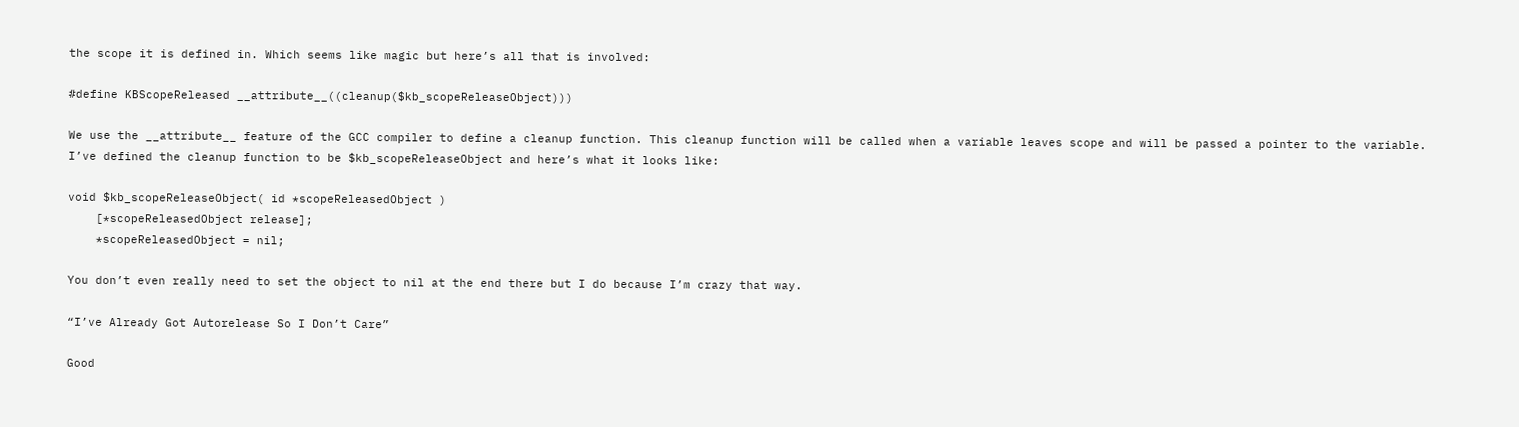the scope it is defined in. Which seems like magic but here’s all that is involved:

#define KBScopeReleased __attribute__((cleanup($kb_scopeReleaseObject)))

We use the __attribute__ feature of the GCC compiler to define a cleanup function. This cleanup function will be called when a variable leaves scope and will be passed a pointer to the variable. I’ve defined the cleanup function to be $kb_scopeReleaseObject and here’s what it looks like:

void $kb_scopeReleaseObject( id *scopeReleasedObject )
    [*scopeReleasedObject release];
    *scopeReleasedObject = nil;

You don’t even really need to set the object to nil at the end there but I do because I’m crazy that way.

“I’ve Already Got Autorelease So I Don’t Care”

Good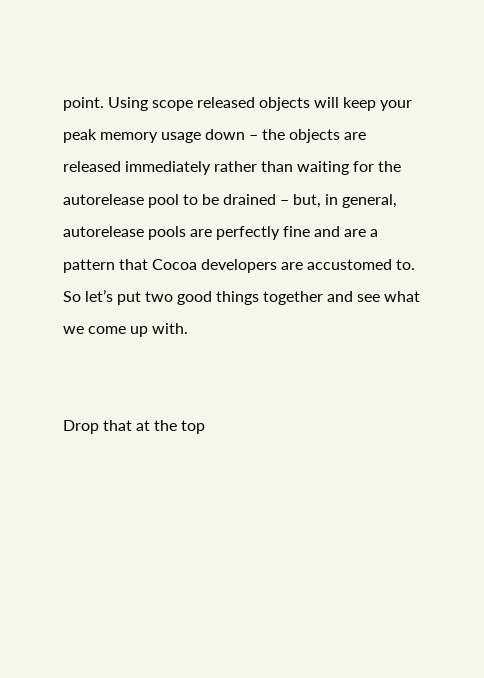point. Using scope released objects will keep your peak memory usage down – the objects are released immediately rather than waiting for the autorelease pool to be drained – but, in general, autorelease pools are perfectly fine and are a pattern that Cocoa developers are accustomed to. So let’s put two good things together and see what we come up with.


Drop that at the top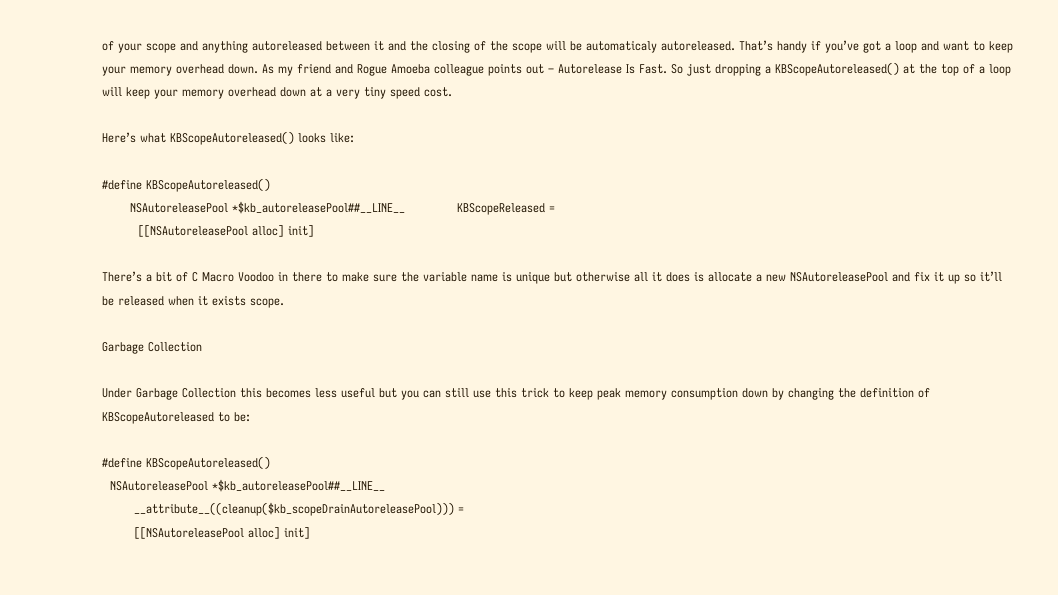of your scope and anything autoreleased between it and the closing of the scope will be automaticaly autoreleased. That’s handy if you’ve got a loop and want to keep your memory overhead down. As my friend and Rogue Amoeba colleague points out – Autorelease Is Fast. So just dropping a KBScopeAutoreleased() at the top of a loop will keep your memory overhead down at a very tiny speed cost.

Here’s what KBScopeAutoreleased() looks like:

#define KBScopeAutoreleased()
       NSAutoreleasePool *$kb_autoreleasePool##__LINE__             KBScopeReleased =
         [[NSAutoreleasePool alloc] init]

There’s a bit of C Macro Voodoo in there to make sure the variable name is unique but otherwise all it does is allocate a new NSAutoreleasePool and fix it up so it’ll be released when it exists scope.

Garbage Collection

Under Garbage Collection this becomes less useful but you can still use this trick to keep peak memory consumption down by changing the definition of KBScopeAutoreleased to be:

#define KBScopeAutoreleased()
  NSAutoreleasePool *$kb_autoreleasePool##__LINE__
        __attribute__((cleanup($kb_scopeDrainAutoreleasePool))) =
        [[NSAutoreleasePool alloc] init]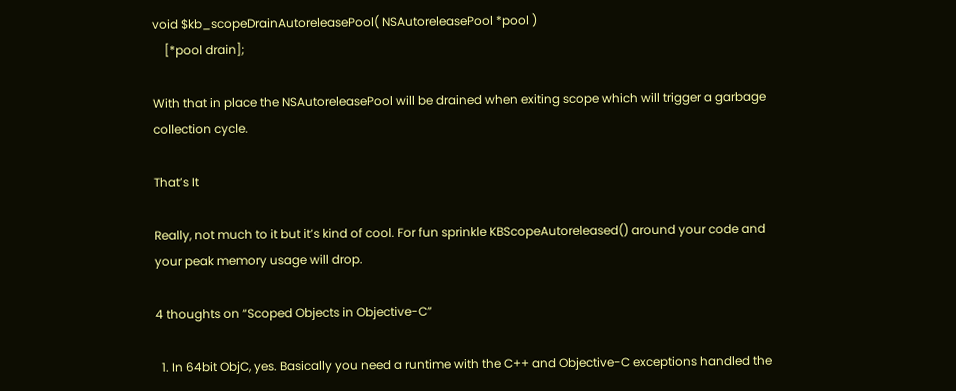void $kb_scopeDrainAutoreleasePool( NSAutoreleasePool *pool )
    [*pool drain];

With that in place the NSAutoreleasePool will be drained when exiting scope which will trigger a garbage collection cycle.

That’s It

Really, not much to it but it’s kind of cool. For fun sprinkle KBScopeAutoreleased() around your code and your peak memory usage will drop.

4 thoughts on “Scoped Objects in Objective-C”

  1. In 64bit ObjC, yes. Basically you need a runtime with the C++ and Objective-C exceptions handled the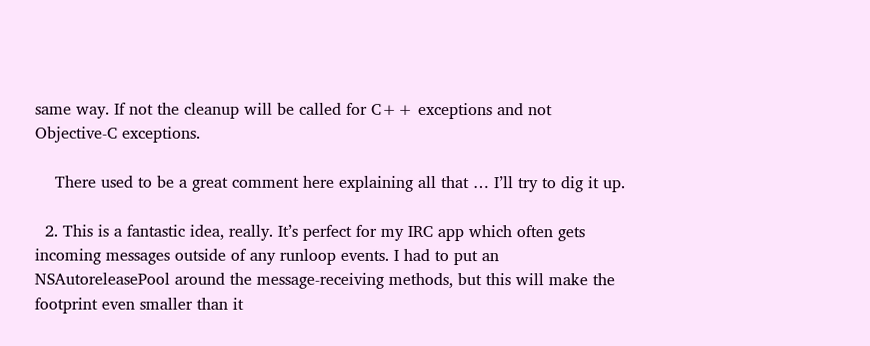same way. If not the cleanup will be called for C++ exceptions and not Objective-C exceptions.

    There used to be a great comment here explaining all that … I’ll try to dig it up.

  2. This is a fantastic idea, really. It’s perfect for my IRC app which often gets incoming messages outside of any runloop events. I had to put an NSAutoreleasePool around the message-receiving methods, but this will make the footprint even smaller than it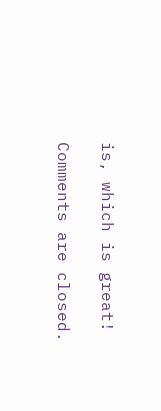is, which is great!

Comments are closed.